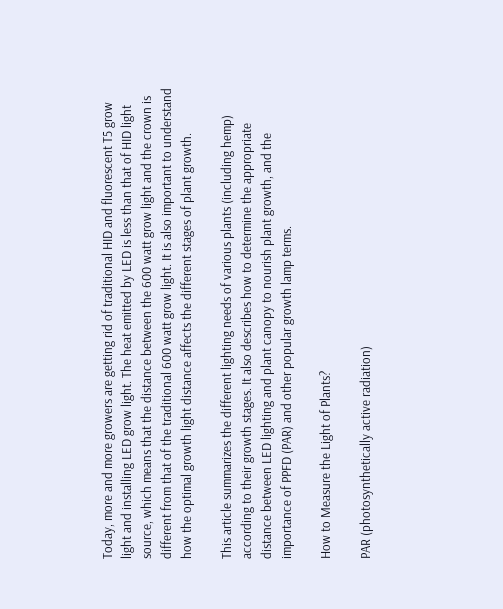Today, more and more growers are getting rid of traditional HID and fluorescent T5 grow light and installing LED grow light. The heat emitted by LED is less than that of HID light source, which means that the distance between the 600 watt grow light and the crown is different from that of the traditional 600 watt grow light. It is also important to understand how the optimal growth light distance affects the different stages of plant growth.

This article summarizes the different lighting needs of various plants (including hemp) according to their growth stages. It also describes how to determine the appropriate distance between LED lighting and plant canopy to nourish plant growth, and the importance of PPFD (PAR) and other popular growth lamp terms.

How to Measure the Light of Plants?

PAR (photosynthetically active radiation)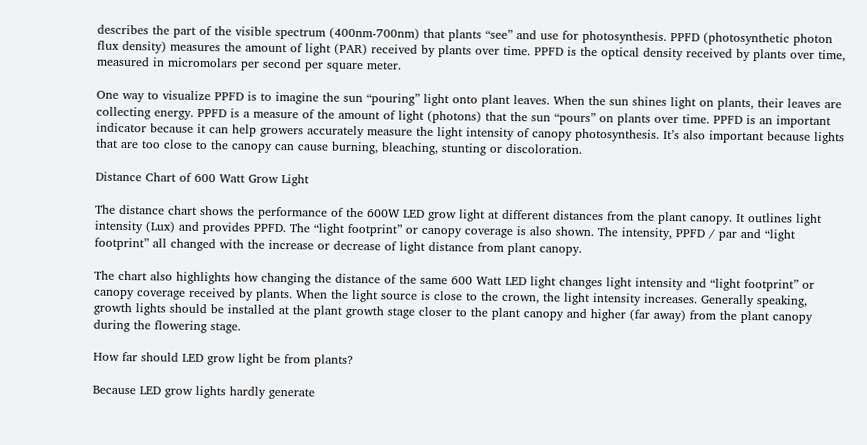describes the part of the visible spectrum (400nm-700nm) that plants “see” and use for photosynthesis. PPFD (photosynthetic photon flux density) measures the amount of light (PAR) received by plants over time. PPFD is the optical density received by plants over time, measured in micromolars per second per square meter.

One way to visualize PPFD is to imagine the sun “pouring” light onto plant leaves. When the sun shines light on plants, their leaves are collecting energy. PPFD is a measure of the amount of light (photons) that the sun “pours” on plants over time. PPFD is an important indicator because it can help growers accurately measure the light intensity of canopy photosynthesis. It’s also important because lights that are too close to the canopy can cause burning, bleaching, stunting or discoloration.

Distance Chart of 600 Watt Grow Light

The distance chart shows the performance of the 600W LED grow light at different distances from the plant canopy. It outlines light intensity (Lux) and provides PPFD. The “light footprint” or canopy coverage is also shown. The intensity, PPFD / par and “light footprint” all changed with the increase or decrease of light distance from plant canopy.

The chart also highlights how changing the distance of the same 600 Watt LED light changes light intensity and “light footprint” or canopy coverage received by plants. When the light source is close to the crown, the light intensity increases. Generally speaking, growth lights should be installed at the plant growth stage closer to the plant canopy and higher (far away) from the plant canopy during the flowering stage.

How far should LED grow light be from plants?

Because LED grow lights hardly generate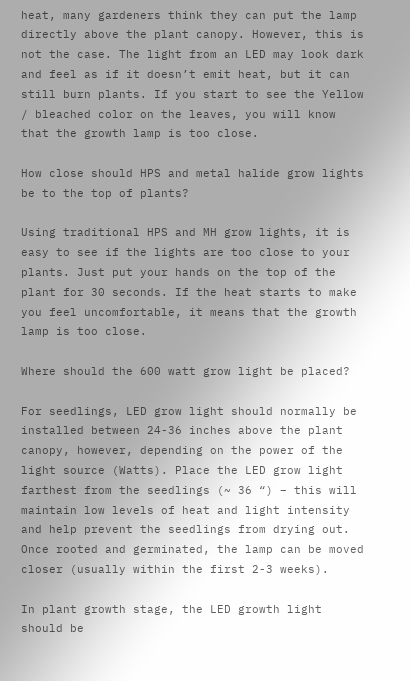heat, many gardeners think they can put the lamp directly above the plant canopy. However, this is not the case. The light from an LED may look dark and feel as if it doesn’t emit heat, but it can still burn plants. If you start to see the Yellow / bleached color on the leaves, you will know that the growth lamp is too close.

How close should HPS and metal halide grow lights be to the top of plants?

Using traditional HPS and MH grow lights, it is easy to see if the lights are too close to your plants. Just put your hands on the top of the plant for 30 seconds. If the heat starts to make you feel uncomfortable, it means that the growth lamp is too close.

Where should the 600 watt grow light be placed?

For seedlings, LED grow light should normally be installed between 24-36 inches above the plant canopy, however, depending on the power of the light source (Watts). Place the LED grow light farthest from the seedlings (~ 36 “) – this will maintain low levels of heat and light intensity and help prevent the seedlings from drying out. Once rooted and germinated, the lamp can be moved closer (usually within the first 2-3 weeks).

In plant growth stage, the LED growth light should be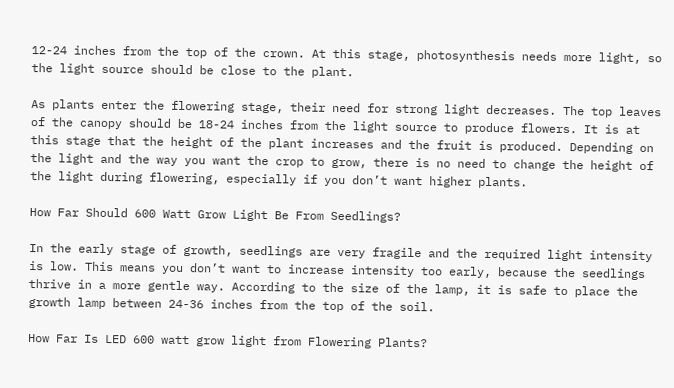12-24 inches from the top of the crown. At this stage, photosynthesis needs more light, so the light source should be close to the plant.

As plants enter the flowering stage, their need for strong light decreases. The top leaves of the canopy should be 18-24 inches from the light source to produce flowers. It is at this stage that the height of the plant increases and the fruit is produced. Depending on the light and the way you want the crop to grow, there is no need to change the height of the light during flowering, especially if you don’t want higher plants.

How Far Should 600 Watt Grow Light Be From Seedlings?

In the early stage of growth, seedlings are very fragile and the required light intensity is low. This means you don’t want to increase intensity too early, because the seedlings thrive in a more gentle way. According to the size of the lamp, it is safe to place the growth lamp between 24-36 inches from the top of the soil.

How Far Is LED 600 watt grow light from Flowering Plants?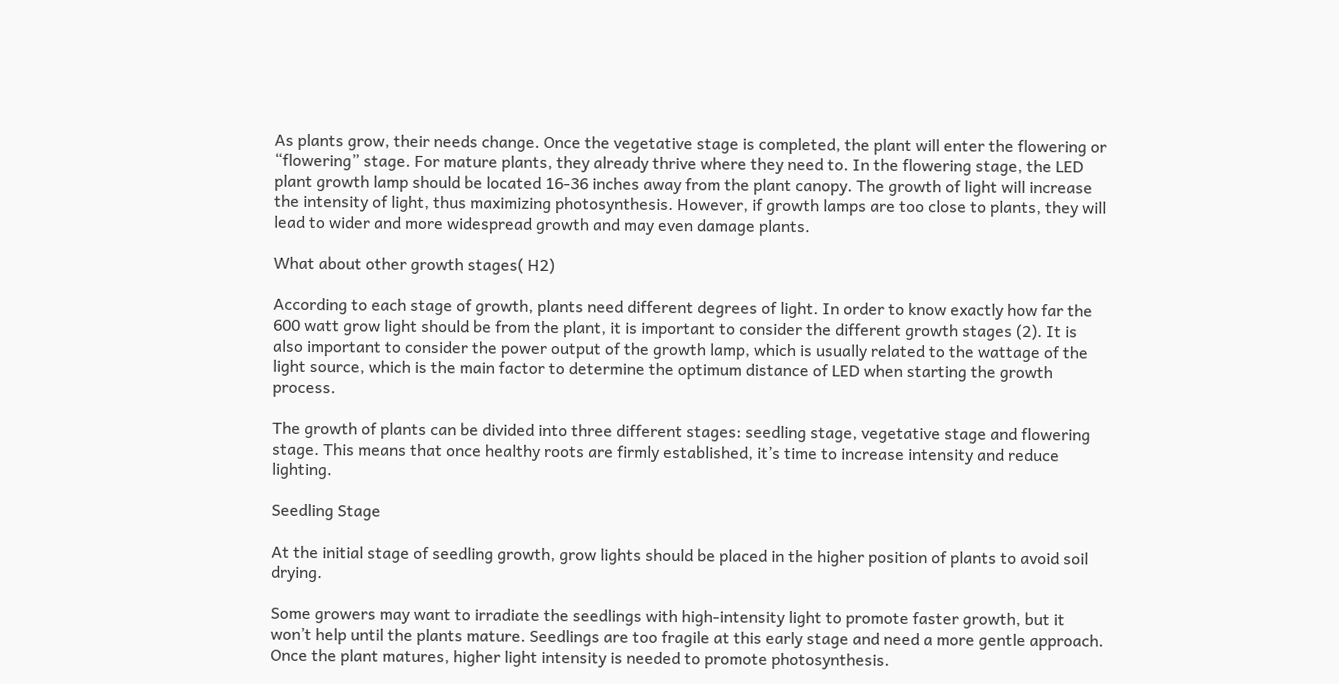As plants grow, their needs change. Once the vegetative stage is completed, the plant will enter the flowering or “flowering” stage. For mature plants, they already thrive where they need to. In the flowering stage, the LED plant growth lamp should be located 16-36 inches away from the plant canopy. The growth of light will increase the intensity of light, thus maximizing photosynthesis. However, if growth lamps are too close to plants, they will lead to wider and more widespread growth and may even damage plants.

What about other growth stages( H2)

According to each stage of growth, plants need different degrees of light. In order to know exactly how far the 600 watt grow light should be from the plant, it is important to consider the different growth stages (2). It is also important to consider the power output of the growth lamp, which is usually related to the wattage of the light source, which is the main factor to determine the optimum distance of LED when starting the growth process.

The growth of plants can be divided into three different stages: seedling stage, vegetative stage and flowering stage. This means that once healthy roots are firmly established, it’s time to increase intensity and reduce lighting.

Seedling Stage

At the initial stage of seedling growth, grow lights should be placed in the higher position of plants to avoid soil drying.

Some growers may want to irradiate the seedlings with high-intensity light to promote faster growth, but it won’t help until the plants mature. Seedlings are too fragile at this early stage and need a more gentle approach. Once the plant matures, higher light intensity is needed to promote photosynthesis.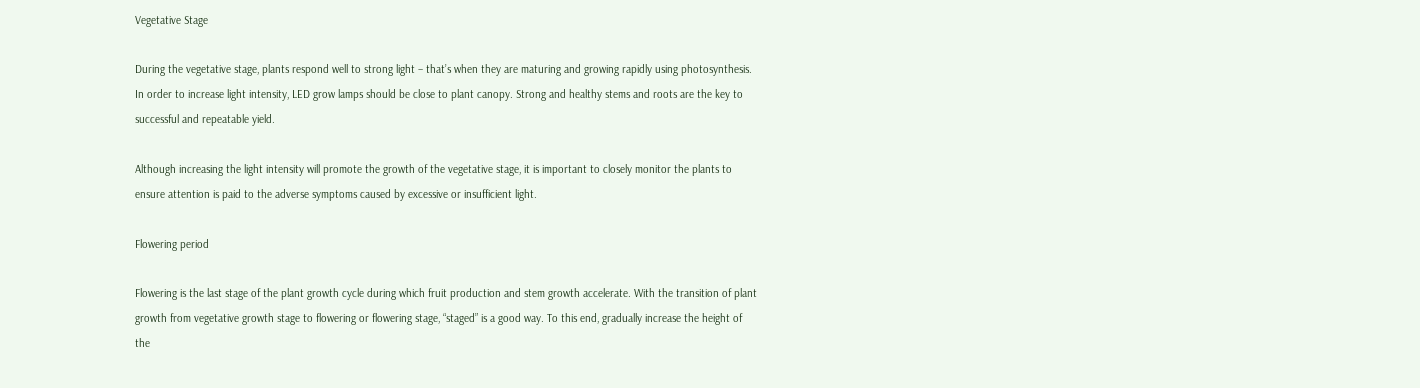Vegetative Stage

During the vegetative stage, plants respond well to strong light – that’s when they are maturing and growing rapidly using photosynthesis. In order to increase light intensity, LED grow lamps should be close to plant canopy. Strong and healthy stems and roots are the key to successful and repeatable yield.

Although increasing the light intensity will promote the growth of the vegetative stage, it is important to closely monitor the plants to ensure attention is paid to the adverse symptoms caused by excessive or insufficient light.

Flowering period

Flowering is the last stage of the plant growth cycle during which fruit production and stem growth accelerate. With the transition of plant growth from vegetative growth stage to flowering or flowering stage, “staged” is a good way. To this end, gradually increase the height of the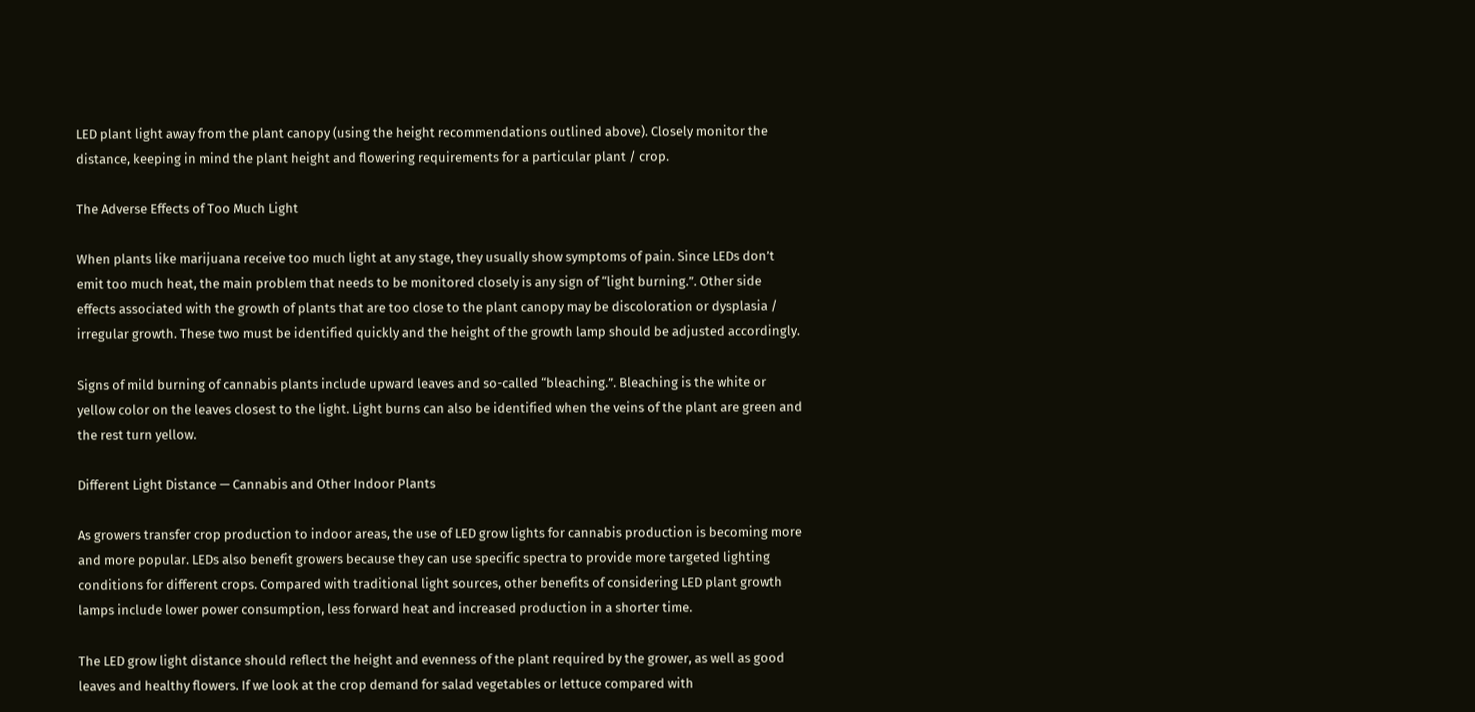LED plant light away from the plant canopy (using the height recommendations outlined above). Closely monitor the distance, keeping in mind the plant height and flowering requirements for a particular plant / crop.

The Adverse Effects of Too Much Light

When plants like marijuana receive too much light at any stage, they usually show symptoms of pain. Since LEDs don’t emit too much heat, the main problem that needs to be monitored closely is any sign of “light burning.”. Other side effects associated with the growth of plants that are too close to the plant canopy may be discoloration or dysplasia / irregular growth. These two must be identified quickly and the height of the growth lamp should be adjusted accordingly.

Signs of mild burning of cannabis plants include upward leaves and so-called “bleaching.”. Bleaching is the white or yellow color on the leaves closest to the light. Light burns can also be identified when the veins of the plant are green and the rest turn yellow.

Different Light Distance — Cannabis and Other Indoor Plants

As growers transfer crop production to indoor areas, the use of LED grow lights for cannabis production is becoming more and more popular. LEDs also benefit growers because they can use specific spectra to provide more targeted lighting conditions for different crops. Compared with traditional light sources, other benefits of considering LED plant growth lamps include lower power consumption, less forward heat and increased production in a shorter time.

The LED grow light distance should reflect the height and evenness of the plant required by the grower, as well as good leaves and healthy flowers. If we look at the crop demand for salad vegetables or lettuce compared with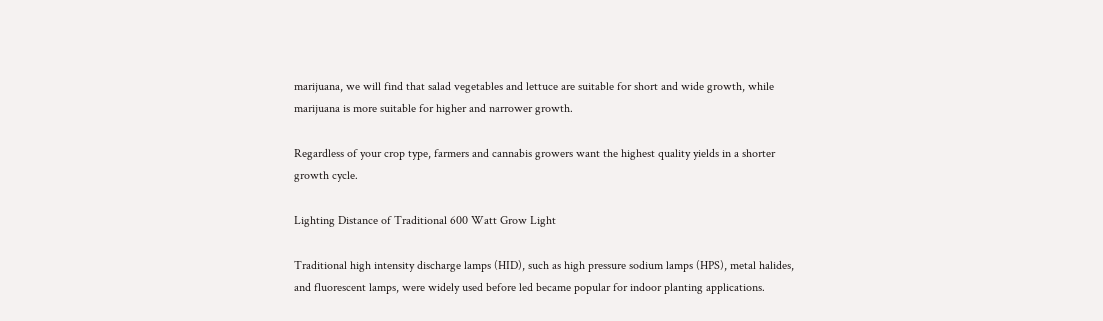marijuana, we will find that salad vegetables and lettuce are suitable for short and wide growth, while marijuana is more suitable for higher and narrower growth.

Regardless of your crop type, farmers and cannabis growers want the highest quality yields in a shorter growth cycle.

Lighting Distance of Traditional 600 Watt Grow Light

Traditional high intensity discharge lamps (HID), such as high pressure sodium lamps (HPS), metal halides, and fluorescent lamps, were widely used before led became popular for indoor planting applications.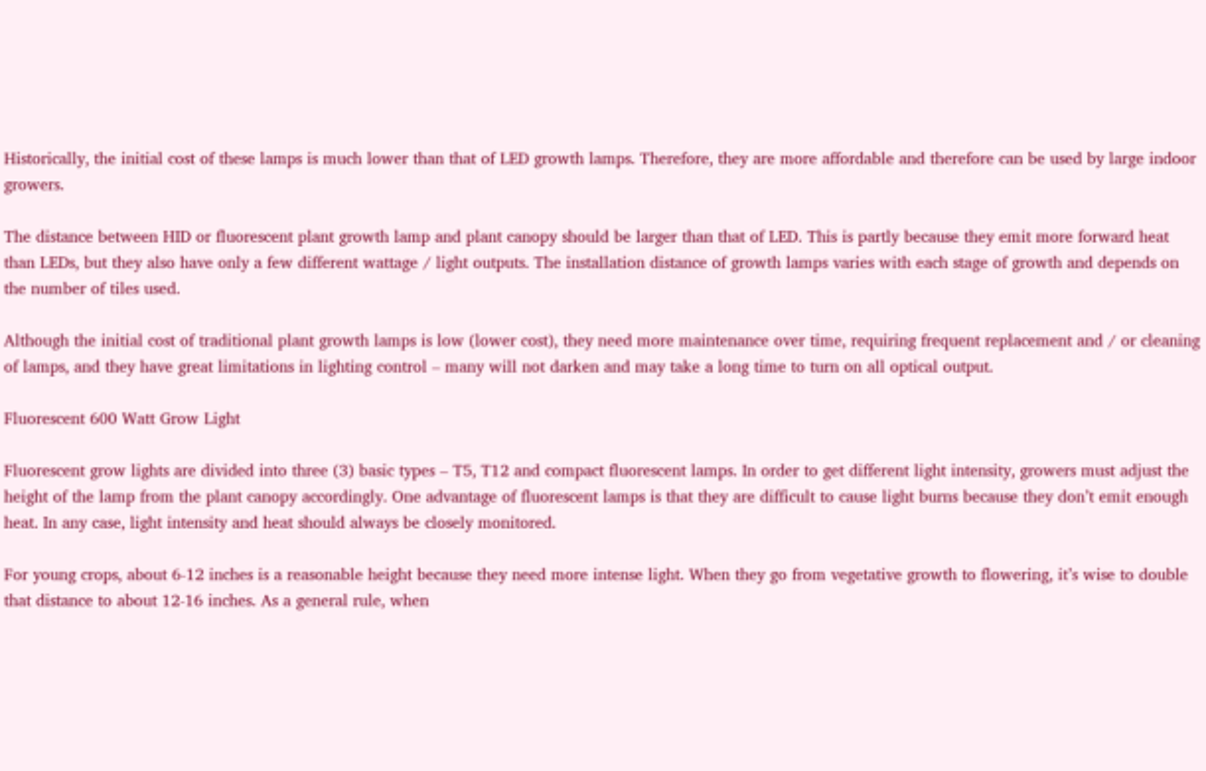Historically, the initial cost of these lamps is much lower than that of LED growth lamps. Therefore, they are more affordable and therefore can be used by large indoor growers.

The distance between HID or fluorescent plant growth lamp and plant canopy should be larger than that of LED. This is partly because they emit more forward heat than LEDs, but they also have only a few different wattage / light outputs. The installation distance of growth lamps varies with each stage of growth and depends on the number of tiles used.

Although the initial cost of traditional plant growth lamps is low (lower cost), they need more maintenance over time, requiring frequent replacement and / or cleaning of lamps, and they have great limitations in lighting control – many will not darken and may take a long time to turn on all optical output.

Fluorescent 600 Watt Grow Light

Fluorescent grow lights are divided into three (3) basic types – T5, T12 and compact fluorescent lamps. In order to get different light intensity, growers must adjust the height of the lamp from the plant canopy accordingly. One advantage of fluorescent lamps is that they are difficult to cause light burns because they don’t emit enough heat. In any case, light intensity and heat should always be closely monitored.

For young crops, about 6-12 inches is a reasonable height because they need more intense light. When they go from vegetative growth to flowering, it’s wise to double that distance to about 12-16 inches. As a general rule, when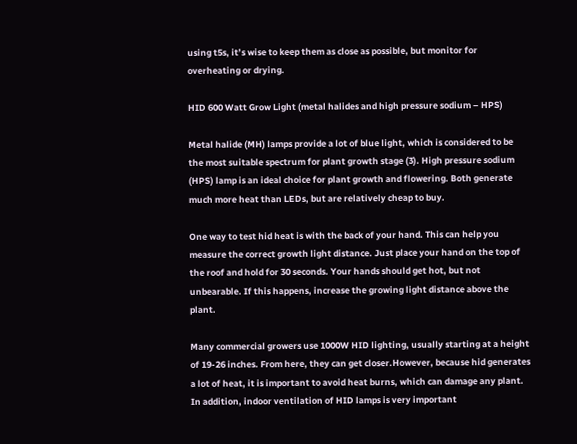using t5s, it’s wise to keep them as close as possible, but monitor for overheating or drying.

HID 600 Watt Grow Light (metal halides and high pressure sodium – HPS)

Metal halide (MH) lamps provide a lot of blue light, which is considered to be the most suitable spectrum for plant growth stage (3). High pressure sodium (HPS) lamp is an ideal choice for plant growth and flowering. Both generate much more heat than LEDs, but are relatively cheap to buy.

One way to test hid heat is with the back of your hand. This can help you measure the correct growth light distance. Just place your hand on the top of the roof and hold for 30 seconds. Your hands should get hot, but not unbearable. If this happens, increase the growing light distance above the plant.

Many commercial growers use 1000W HID lighting, usually starting at a height of 19-26 inches. From here, they can get closer.However, because hid generates a lot of heat, it is important to avoid heat burns, which can damage any plant. In addition, indoor ventilation of HID lamps is very important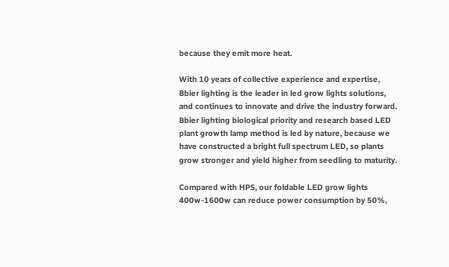because they emit more heat.

With 10 years of collective experience and expertise, Bbier lighting is the leader in led grow lights solutions, and continues to innovate and drive the industry forward. Bbier lighting biological priority and research based LED plant growth lamp method is led by nature, because we have constructed a bright full spectrum LED, so plants grow stronger and yield higher from seedling to maturity.

Compared with HPS, our foldable LED grow lights 400w-1600w can reduce power consumption by 50%,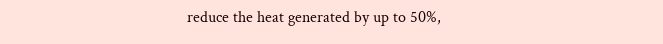reduce the heat generated by up to 50%,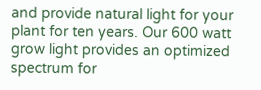and provide natural light for your plant for ten years. Our 600 watt grow light provides an optimized spectrum for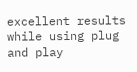excellent results while using plug and play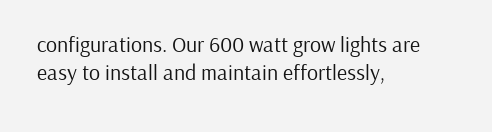configurations. Our 600 watt grow lights are easy to install and maintain effortlessly,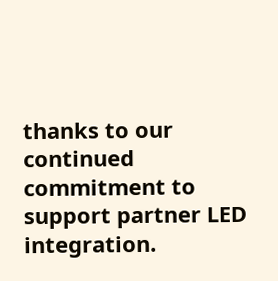thanks to our continued commitment to support partner LED integration.